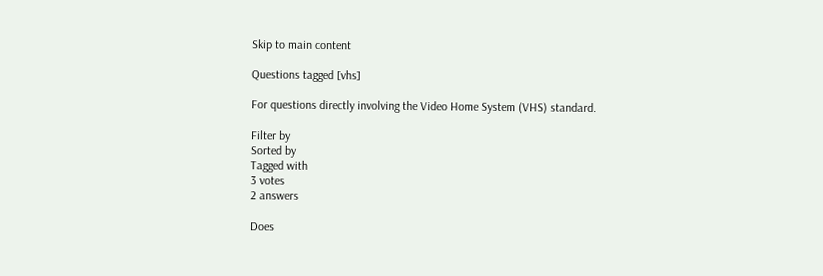Skip to main content

Questions tagged [vhs]

For questions directly involving the Video Home System (VHS) standard.

Filter by
Sorted by
Tagged with
3 votes
2 answers

Does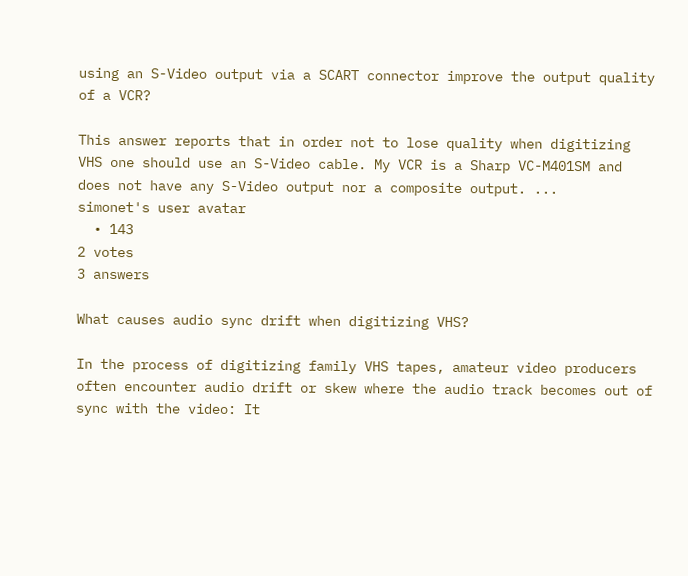using an S-Video output via a SCART connector improve the output quality of a VCR?

This answer reports that in order not to lose quality when digitizing VHS one should use an S-Video cable. My VCR is a Sharp VC-M401SM and does not have any S-Video output nor a composite output. ...
simonet's user avatar
  • 143
2 votes
3 answers

What causes audio sync drift when digitizing VHS?

In the process of digitizing family VHS tapes, amateur video producers often encounter audio drift or skew where the audio track becomes out of sync with the video: It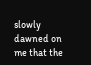slowly dawned on me that the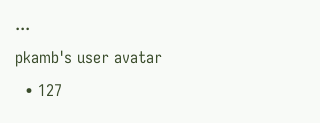...
pkamb's user avatar
  • 127